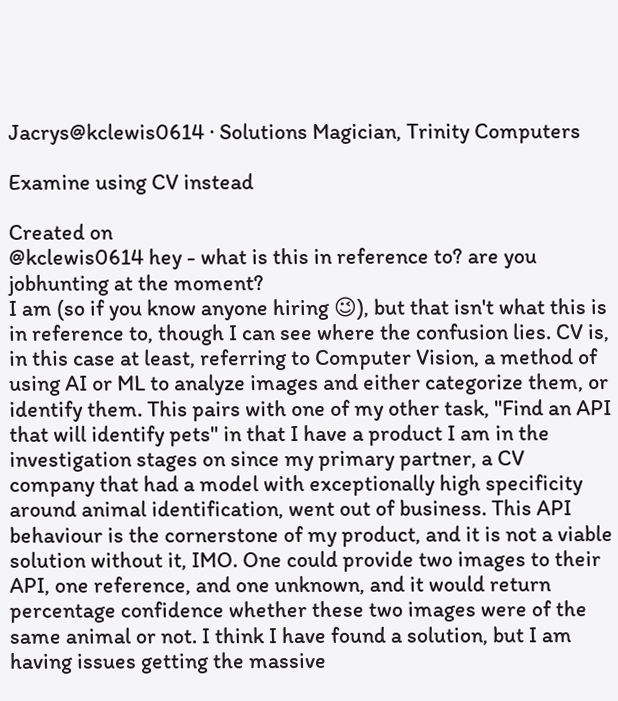Jacrys@kclewis0614 · Solutions Magician, Trinity Computers

Examine using CV instead

Created on
@kclewis0614 hey - what is this in reference to? are you jobhunting at the moment?
I am (so if you know anyone hiring 😉), but that isn't what this is in reference to, though I can see where the confusion lies. CV is, in this case at least, referring to Computer Vision, a method of using AI or ML to analyze images and either categorize them, or identify them. This pairs with one of my other task, "Find an API that will identify pets" in that I have a product I am in the investigation stages on since my primary partner, a CV company that had a model with exceptionally high specificity around animal identification, went out of business. This API behaviour is the cornerstone of my product, and it is not a viable solution without it, IMO. One could provide two images to their API, one reference, and one unknown, and it would return percentage confidence whether these two images were of the same animal or not. I think I have found a solution, but I am having issues getting the massive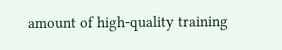amount of high-quality training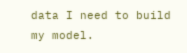data I need to build my model.